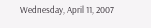Wednesday, April 11, 2007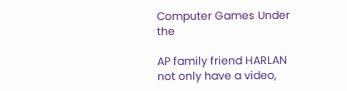Computer Games Under the

AP family friend HARLAN not only have a video,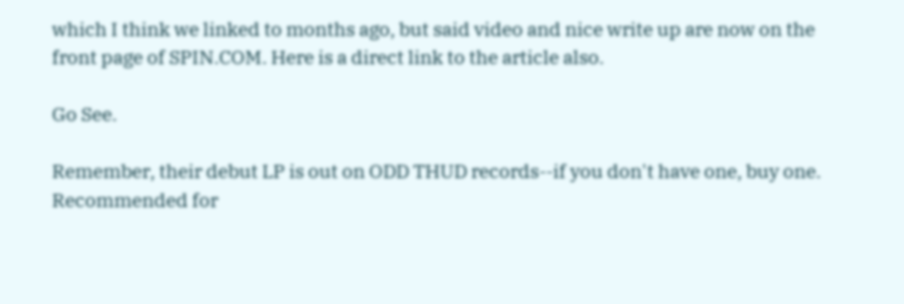which I think we linked to months ago, but said video and nice write up are now on the front page of SPIN.COM. Here is a direct link to the article also.

Go See.

Remember, their debut LP is out on ODD THUD records--if you don't have one, buy one. Recommended for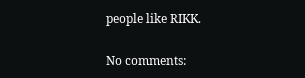people like RIKK.

No comments: